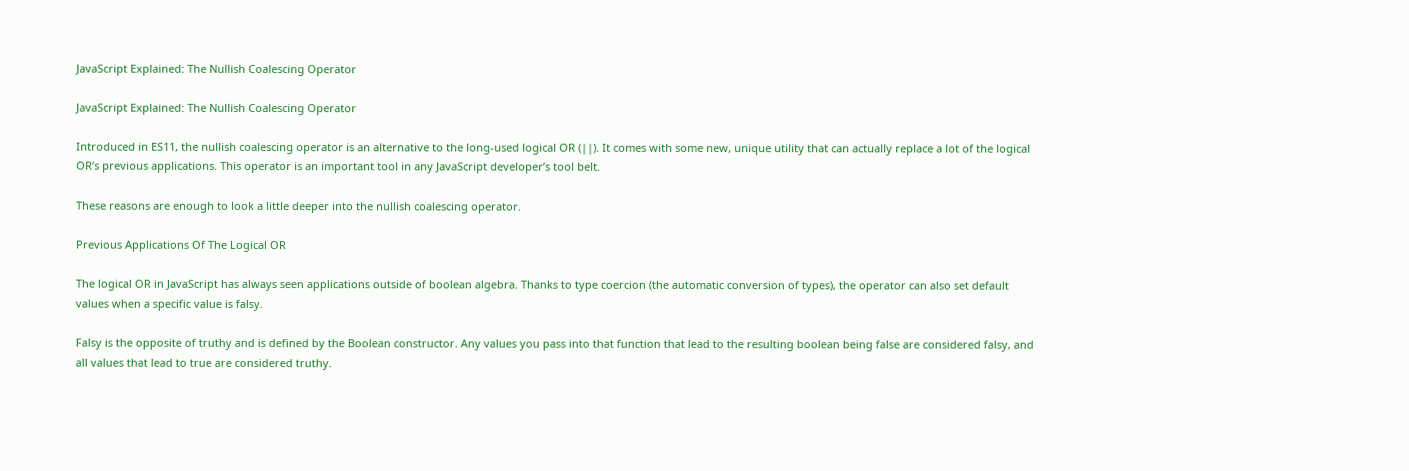JavaScript Explained: The Nullish Coalescing Operator

JavaScript Explained: The Nullish Coalescing Operator

Introduced in ES11, the nullish coalescing operator is an alternative to the long-used logical OR (||). It comes with some new, unique utility that can actually replace a lot of the logical OR’s previous applications. This operator is an important tool in any JavaScript developer’s tool belt.

These reasons are enough to look a little deeper into the nullish coalescing operator.

Previous Applications Of The Logical OR

The logical OR in JavaScript has always seen applications outside of boolean algebra. Thanks to type coercion (the automatic conversion of types), the operator can also set default values when a specific value is falsy.

Falsy is the opposite of truthy and is defined by the Boolean constructor. Any values you pass into that function that lead to the resulting boolean being false are considered falsy, and all values that lead to true are considered truthy.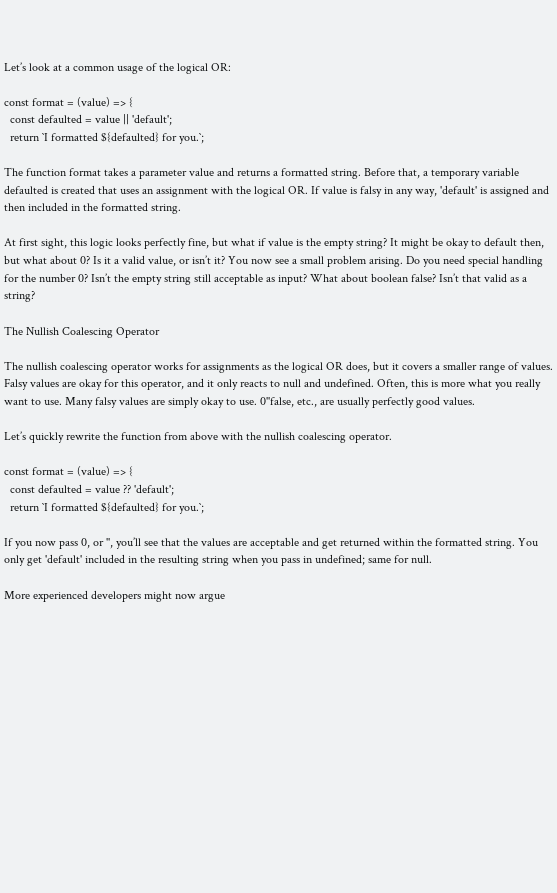Let’s look at a common usage of the logical OR:

const format = (value) => {
  const defaulted = value || 'default';
  return `I formatted ${defaulted} for you.`;

The function format takes a parameter value and returns a formatted string. Before that, a temporary variable defaulted is created that uses an assignment with the logical OR. If value is falsy in any way, 'default' is assigned and then included in the formatted string.

At first sight, this logic looks perfectly fine, but what if value is the empty string? It might be okay to default then, but what about 0? Is it a valid value, or isn’t it? You now see a small problem arising. Do you need special handling for the number 0? Isn’t the empty string still acceptable as input? What about boolean false? Isn’t that valid as a string?

The Nullish Coalescing Operator

The nullish coalescing operator works for assignments as the logical OR does, but it covers a smaller range of values. Falsy values are okay for this operator, and it only reacts to null and undefined. Often, this is more what you really want to use. Many falsy values are simply okay to use. 0''false, etc., are usually perfectly good values.

Let’s quickly rewrite the function from above with the nullish coalescing operator.

const format = (value) => {
  const defaulted = value ?? 'default';
  return `I formatted ${defaulted} for you.`;

If you now pass 0, or '', you’ll see that the values are acceptable and get returned within the formatted string. You only get 'default' included in the resulting string when you pass in undefined; same for null.

More experienced developers might now argue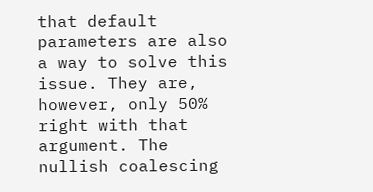that default parameters are also a way to solve this issue. They are, however, only 50% right with that argument. The nullish coalescing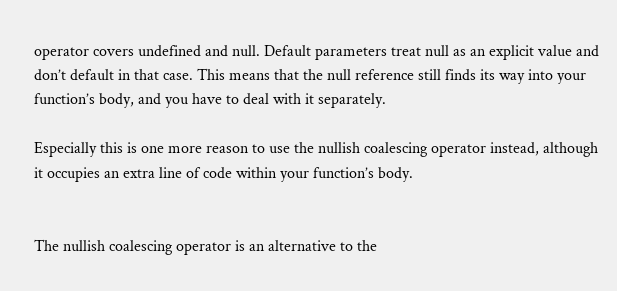operator covers undefined and null. Default parameters treat null as an explicit value and don’t default in that case. This means that the null reference still finds its way into your function’s body, and you have to deal with it separately.

Especially this is one more reason to use the nullish coalescing operator instead, although it occupies an extra line of code within your function’s body.


The nullish coalescing operator is an alternative to the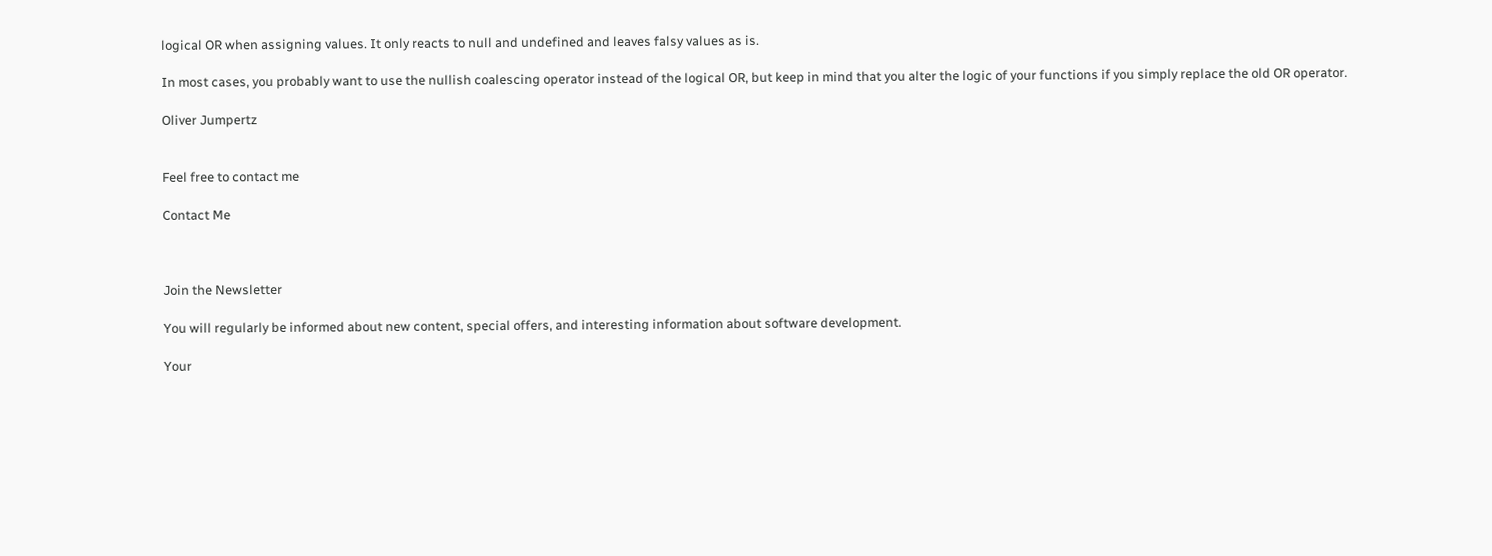logical OR when assigning values. It only reacts to null and undefined and leaves falsy values as is.

In most cases, you probably want to use the nullish coalescing operator instead of the logical OR, but keep in mind that you alter the logic of your functions if you simply replace the old OR operator.

Oliver Jumpertz


Feel free to contact me

Contact Me



Join the Newsletter

You will regularly be informed about new content, special offers, and interesting information about software development.

Your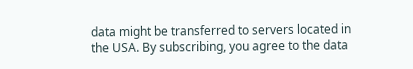data might be transferred to servers located in the USA. By subscribing, you agree to the data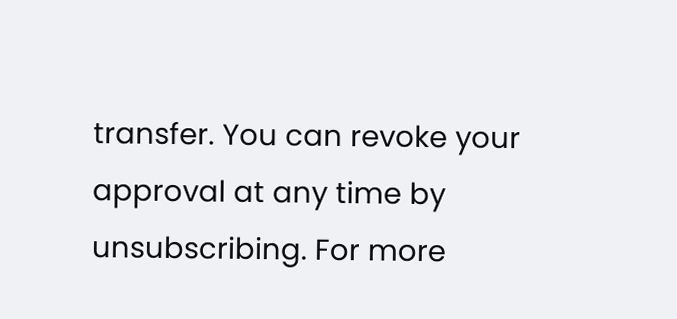transfer. You can revoke your approval at any time by unsubscribing. For more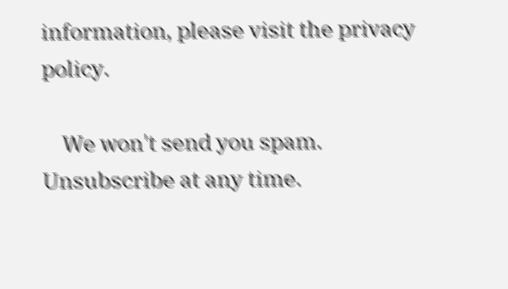information, please visit the privacy policy.

    We won't send you spam. Unsubscribe at any time.